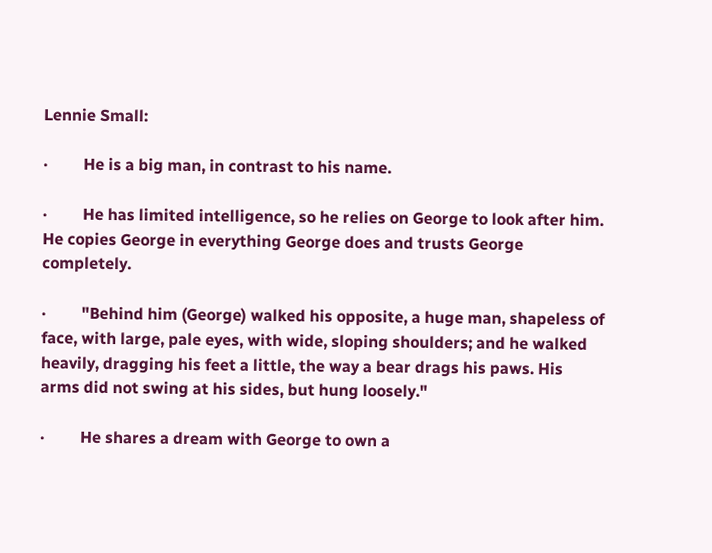Lennie Small:

·         He is a big man, in contrast to his name.

·         He has limited intelligence, so he relies on George to look after him. He copies George in everything George does and trusts George completely.

·         "Behind him (George) walked his opposite, a huge man, shapeless of face, with large, pale eyes, with wide, sloping shoulders; and he walked heavily, dragging his feet a little, the way a bear drags his paws. His arms did not swing at his sides, but hung loosely."

·         He shares a dream with George to own a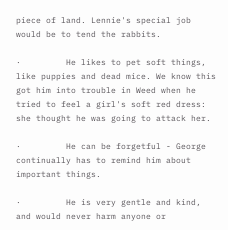piece of land. Lennie's special job would be to tend the rabbits.

·         He likes to pet soft things, like puppies and dead mice. We know this got him into trouble in Weed when he tried to feel a girl's soft red dress: she thought he was going to attack her.

·         He can be forgetful - George continually has to remind him about important things.

·         He is very gentle and kind, and would never harm anyone or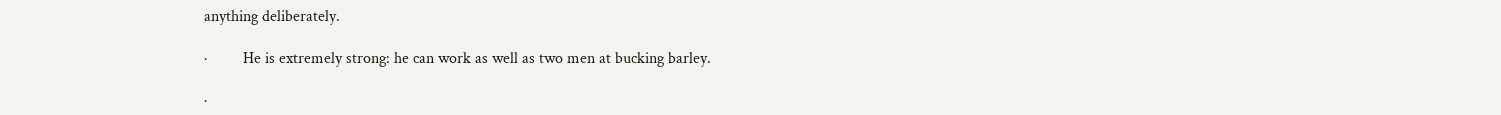anything deliberately.

·         He is extremely strong: he can work as well as two men at bucking barley.

·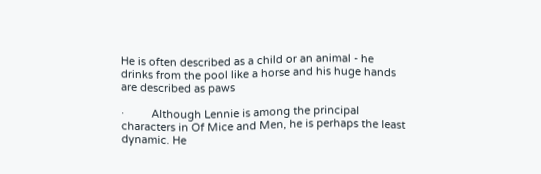He is often described as a child or an animal - he drinks from the pool like a horse and his huge hands are described as paws

·         Although Lennie is among the principal characters in Of Mice and Men, he is perhaps the least dynamic. He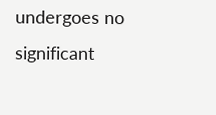undergoes no significant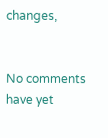changes,


No comments have yet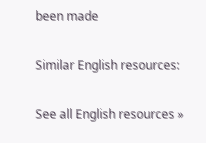been made

Similar English resources:

See all English resources »